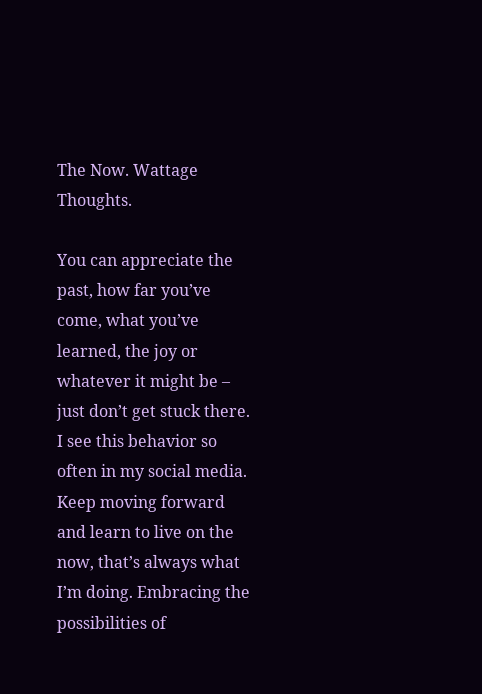The Now. Wattage Thoughts.

You can appreciate the past, how far you’ve come, what you’ve learned, the joy or whatever it might be – just don’t get stuck there. I see this behavior so often in my social media. Keep moving forward and learn to live on the now, that’s always what I’m doing. Embracing the possibilities of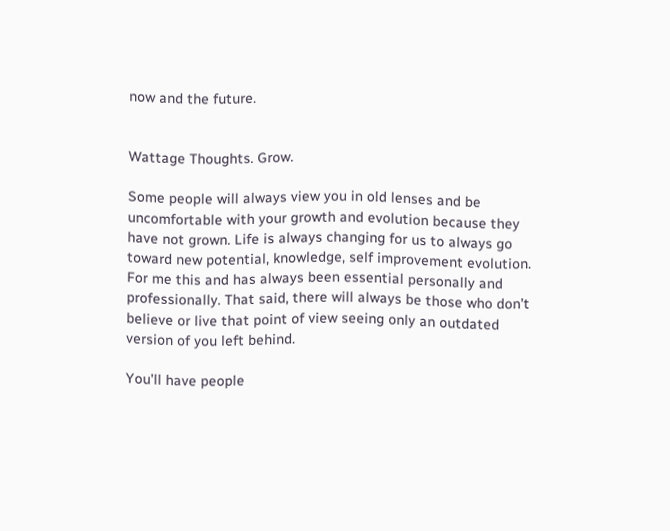now and the future.


Wattage Thoughts. Grow.

Some people will always view you in old lenses and be uncomfortable with your growth and evolution because they have not grown. Life is always changing for us to always go toward new potential, knowledge, self improvement evolution. For me this and has always been essential personally and professionally. That said, there will always be those who don’t believe or live that point of view seeing only an outdated version of you left behind.

You’ll have people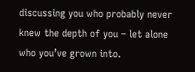discussing you who probably never knew the depth of you – let alone who you’ve grown into.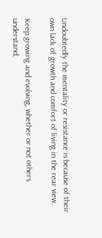Undoubtedly the mentality or resistance is because of their own lack of growth and comfort of living in the rear view.

Keep growing and evolving, whether or not others understand,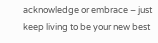acknowledge or embrace – just keep living to be your new best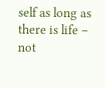self as long as there is life – not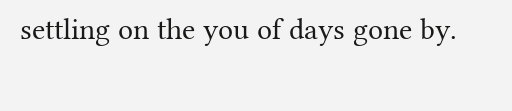settling on the you of days gone by.